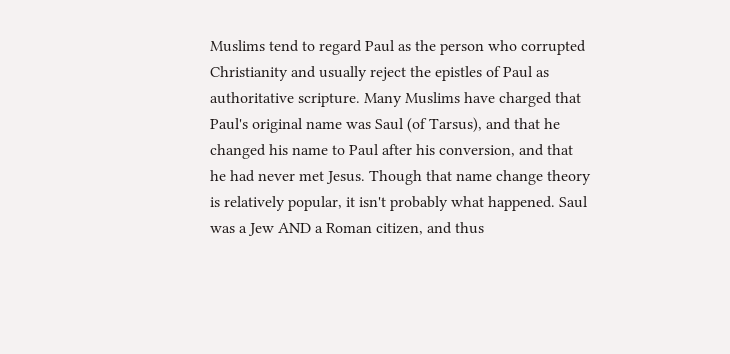Muslims tend to regard Paul as the person who corrupted Christianity and usually reject the epistles of Paul as authoritative scripture. Many Muslims have charged that Paul's original name was Saul (of Tarsus), and that he changed his name to Paul after his conversion, and that he had never met Jesus. Though that name change theory is relatively popular, it isn't probably what happened. Saul was a Jew AND a Roman citizen, and thus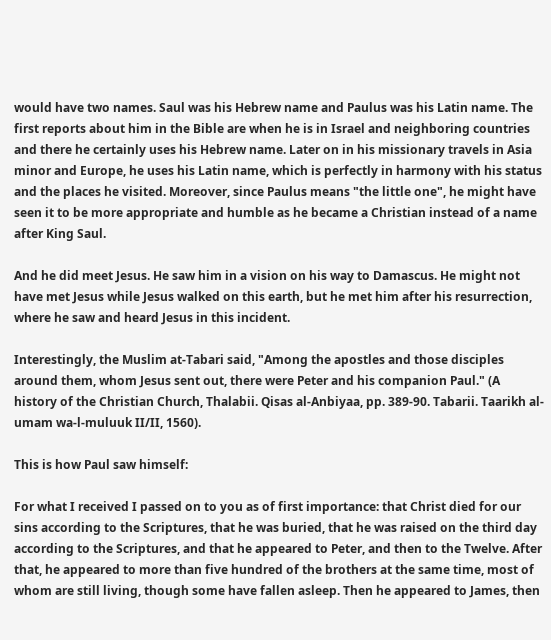would have two names. Saul was his Hebrew name and Paulus was his Latin name. The first reports about him in the Bible are when he is in Israel and neighboring countries and there he certainly uses his Hebrew name. Later on in his missionary travels in Asia minor and Europe, he uses his Latin name, which is perfectly in harmony with his status and the places he visited. Moreover, since Paulus means "the little one", he might have seen it to be more appropriate and humble as he became a Christian instead of a name after King Saul.

And he did meet Jesus. He saw him in a vision on his way to Damascus. He might not have met Jesus while Jesus walked on this earth, but he met him after his resurrection, where he saw and heard Jesus in this incident.

Interestingly, the Muslim at-Tabari said, "Among the apostles and those disciples around them, whom Jesus sent out, there were Peter and his companion Paul." (A history of the Christian Church, Thalabii. Qisas al-Anbiyaa, pp. 389-90. Tabarii. Taarikh al-umam wa-l-muluuk II/II, 1560).

This is how Paul saw himself:

For what I received I passed on to you as of first importance: that Christ died for our sins according to the Scriptures, that he was buried, that he was raised on the third day according to the Scriptures, and that he appeared to Peter, and then to the Twelve. After that, he appeared to more than five hundred of the brothers at the same time, most of whom are still living, though some have fallen asleep. Then he appeared to James, then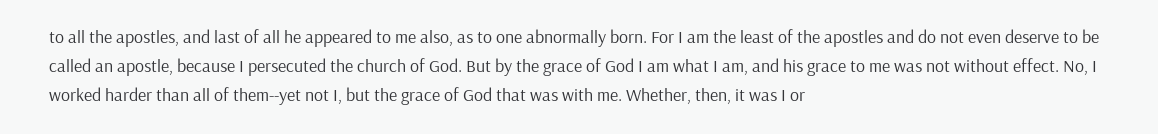to all the apostles, and last of all he appeared to me also, as to one abnormally born. For I am the least of the apostles and do not even deserve to be called an apostle, because I persecuted the church of God. But by the grace of God I am what I am, and his grace to me was not without effect. No, I worked harder than all of them--yet not I, but the grace of God that was with me. Whether, then, it was I or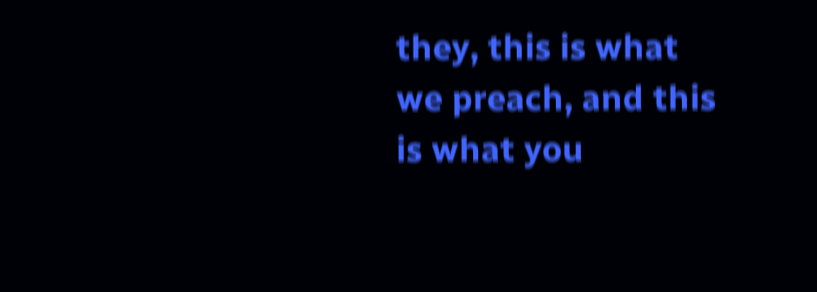they, this is what we preach, and this is what you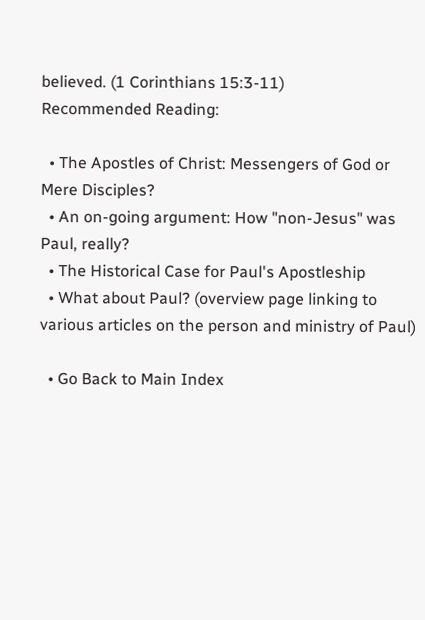believed. (1 Corinthians 15:3-11)
Recommended Reading:

  • The Apostles of Christ: Messengers of God or Mere Disciples?
  • An on-going argument: How "non-Jesus" was Paul, really?
  • The Historical Case for Paul's Apostleship
  • What about Paul? (overview page linking to various articles on the person and ministry of Paul)

  • Go Back to Main Index